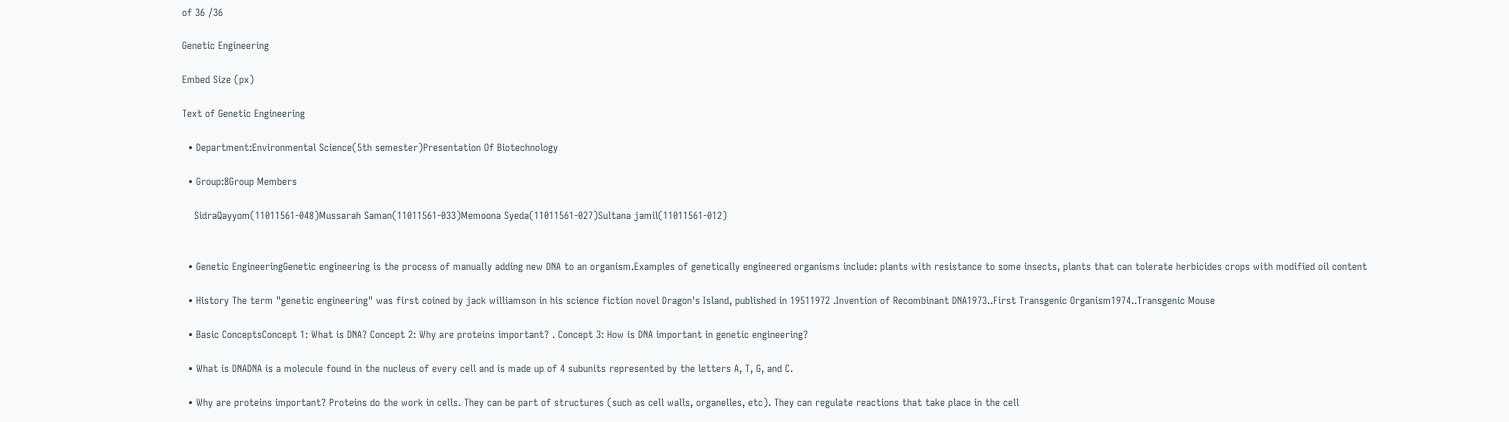of 36 /36

Genetic Engineering

Embed Size (px)

Text of Genetic Engineering

  • Department:Environmental Science(5th semester)Presentation Of Biotechnology

  • Group:8Group Members

    SidraQayyom(11011561-048)Mussarah Saman(11011561-033)Memoona Syeda(11011561-027)Sultana jamil(11011561-012)


  • Genetic EngineeringGenetic engineering is the process of manually adding new DNA to an organism.Examples of genetically engineered organisms include: plants with resistance to some insects, plants that can tolerate herbicides crops with modified oil content

  • History The term "genetic engineering" was first coined by jack williamson in his science fiction novel Dragon's Island, published in 19511972 .Invention of Recombinant DNA1973..First Transgenic Organism1974..Transgenic Mouse

  • Basic ConceptsConcept 1: What is DNA? Concept 2: Why are proteins important? . Concept 3: How is DNA important in genetic engineering?

  • What is DNADNA is a molecule found in the nucleus of every cell and is made up of 4 subunits represented by the letters A, T, G, and C.

  • Why are proteins important? Proteins do the work in cells. They can be part of structures (such as cell walls, organelles, etc). They can regulate reactions that take place in the cell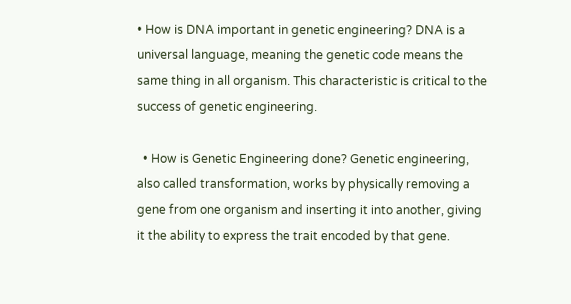• How is DNA important in genetic engineering? DNA is a universal language, meaning the genetic code means the same thing in all organism. This characteristic is critical to the success of genetic engineering.

  • How is Genetic Engineering done? Genetic engineering, also called transformation, works by physically removing a gene from one organism and inserting it into another, giving it the ability to express the trait encoded by that gene.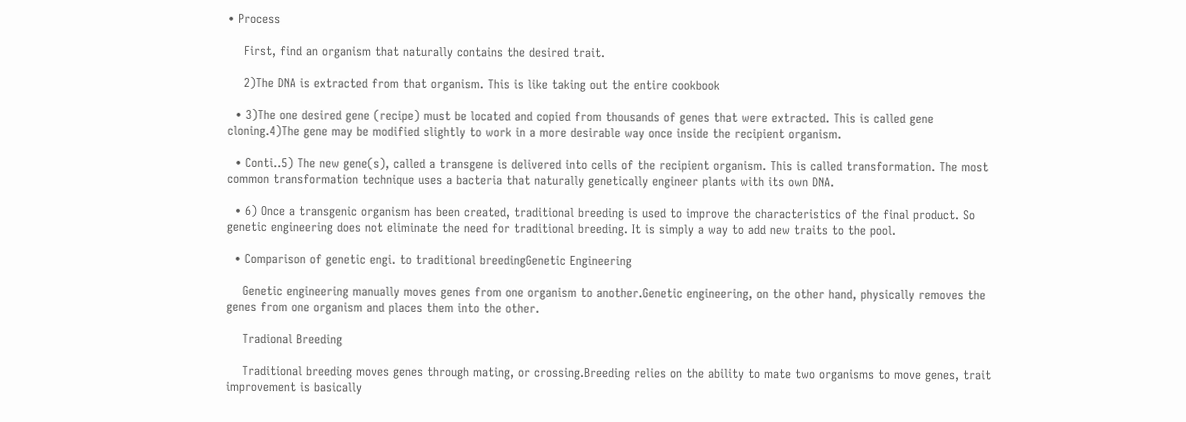• Process

    First, find an organism that naturally contains the desired trait.

    2)The DNA is extracted from that organism. This is like taking out the entire cookbook

  • 3)The one desired gene (recipe) must be located and copied from thousands of genes that were extracted. This is called gene cloning.4)The gene may be modified slightly to work in a more desirable way once inside the recipient organism.

  • Conti..5) The new gene(s), called a transgene is delivered into cells of the recipient organism. This is called transformation. The most common transformation technique uses a bacteria that naturally genetically engineer plants with its own DNA.

  • 6) Once a transgenic organism has been created, traditional breeding is used to improve the characteristics of the final product. So genetic engineering does not eliminate the need for traditional breeding. It is simply a way to add new traits to the pool.

  • Comparison of genetic engi. to traditional breedingGenetic Engineering

    Genetic engineering manually moves genes from one organism to another.Genetic engineering, on the other hand, physically removes the genes from one organism and places them into the other.

    Tradional Breeding

    Traditional breeding moves genes through mating, or crossing.Breeding relies on the ability to mate two organisms to move genes, trait improvement is basically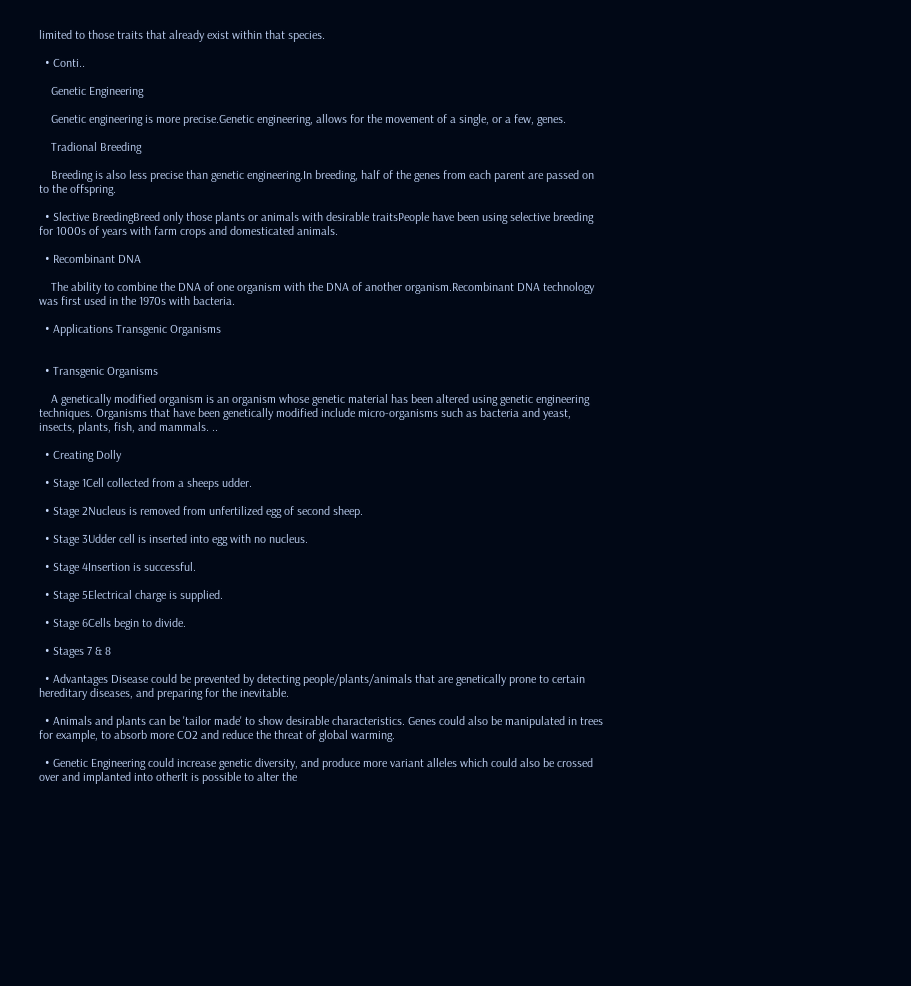limited to those traits that already exist within that species.

  • Conti..

    Genetic Engineering

    Genetic engineering is more precise.Genetic engineering, allows for the movement of a single, or a few, genes.

    Tradional Breeding

    Breeding is also less precise than genetic engineering.In breeding, half of the genes from each parent are passed on to the offspring.

  • Slective BreedingBreed only those plants or animals with desirable traitsPeople have been using selective breeding for 1000s of years with farm crops and domesticated animals.

  • Recombinant DNA

    The ability to combine the DNA of one organism with the DNA of another organism.Recombinant DNA technology was first used in the 1970s with bacteria.

  • Applications Transgenic Organisms


  • Transgenic Organisms

    A genetically modified organism is an organism whose genetic material has been altered using genetic engineering techniques. Organisms that have been genetically modified include micro-organisms such as bacteria and yeast, insects, plants, fish, and mammals. ..

  • Creating Dolly

  • Stage 1Cell collected from a sheeps udder.

  • Stage 2Nucleus is removed from unfertilized egg of second sheep.

  • Stage 3Udder cell is inserted into egg with no nucleus.

  • Stage 4Insertion is successful.

  • Stage 5Electrical charge is supplied.

  • Stage 6Cells begin to divide.

  • Stages 7 & 8

  • Advantages Disease could be prevented by detecting people/plants/animals that are genetically prone to certain hereditary diseases, and preparing for the inevitable.

  • Animals and plants can be 'tailor made' to show desirable characteristics. Genes could also be manipulated in trees for example, to absorb more CO2 and reduce the threat of global warming.

  • Genetic Engineering could increase genetic diversity, and produce more variant alleles which could also be crossed over and implanted into otherIt is possible to alter the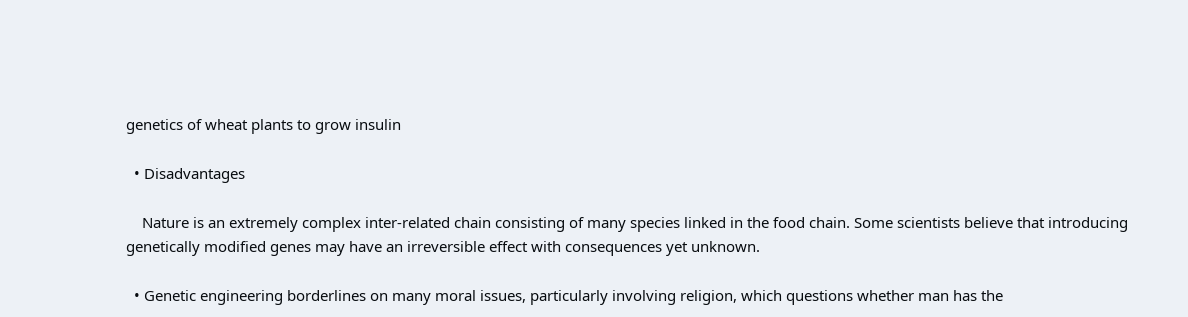genetics of wheat plants to grow insulin

  • Disadvantages

    Nature is an extremely complex inter-related chain consisting of many species linked in the food chain. Some scientists believe that introducing genetically modified genes may have an irreversible effect with consequences yet unknown.

  • Genetic engineering borderlines on many moral issues, particularly involving religion, which questions whether man has the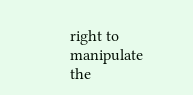right to manipulate the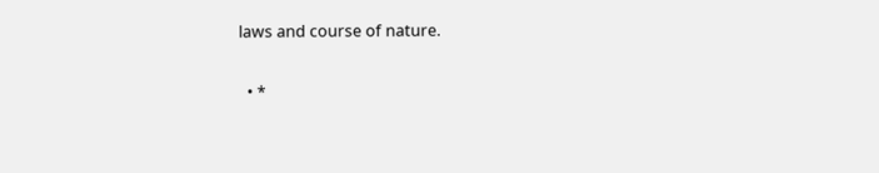laws and course of nature.

  • *